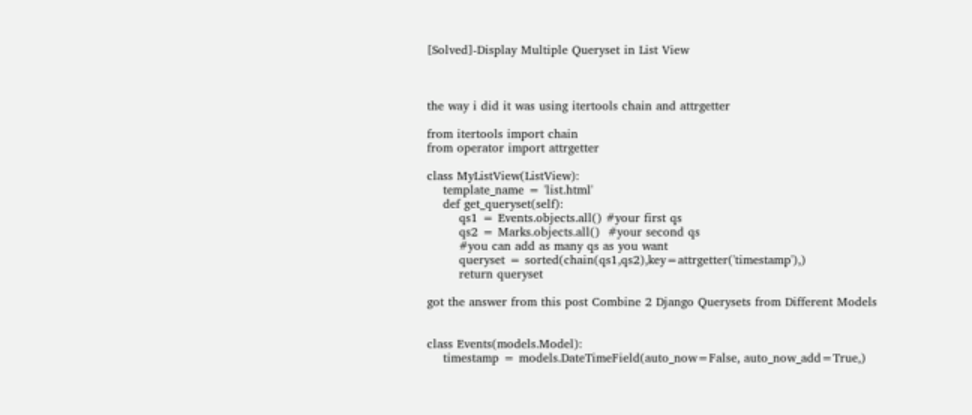[Solved]-Display Multiple Queryset in List View



the way i did it was using itertools chain and attrgetter

from itertools import chain
from operator import attrgetter

class MyListView(ListView):
    template_name = 'list.html'
    def get_queryset(self):
        qs1 = Events.objects.all() #your first qs
        qs2 = Marks.objects.all()  #your second qs
        #you can add as many qs as you want
        queryset = sorted(chain(qs1,qs2),key=attrgetter('timestamp'),)
        return queryset

got the answer from this post Combine 2 Django Querysets from Different Models


class Events(models.Model):
    timestamp = models.DateTimeField(auto_now=False, auto_now_add=True,)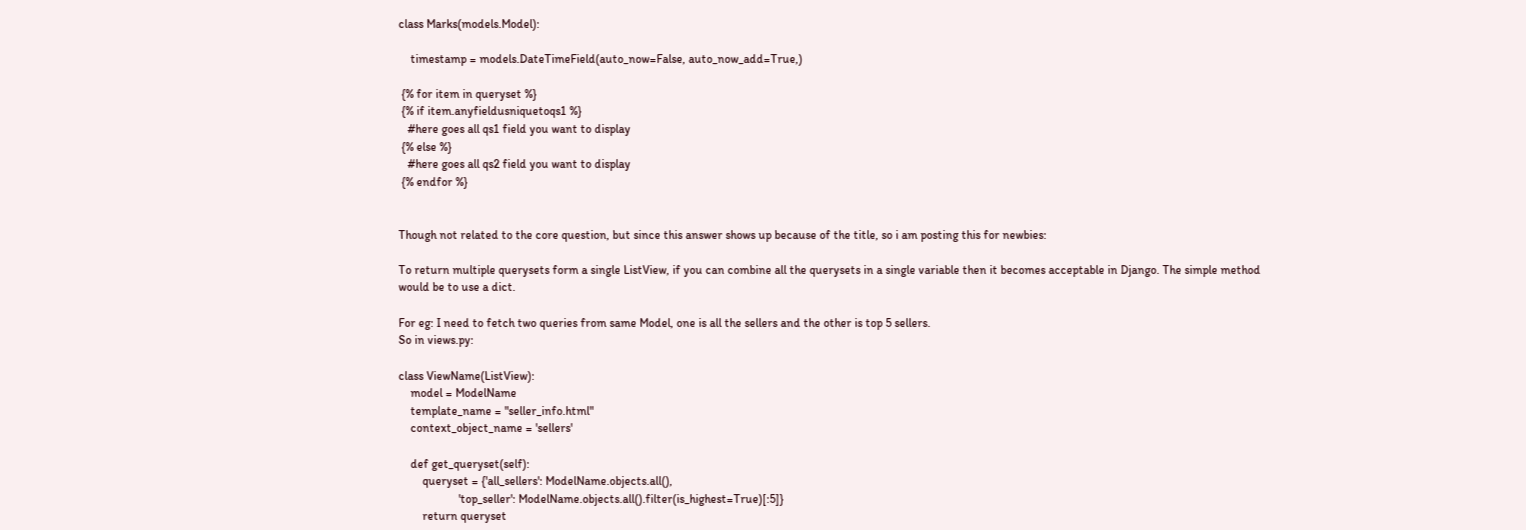class Marks(models.Model):

    timestamp = models.DateTimeField(auto_now=False, auto_now_add=True,)

 {% for item in queryset %}
 {% if item.anyfieldusniquetoqs1 %}
   #here goes all qs1 field you want to display
 {% else %}
   #here goes all qs2 field you want to display
 {% endfor %}


Though not related to the core question, but since this answer shows up because of the title, so i am posting this for newbies:

To return multiple querysets form a single ListView, if you can combine all the querysets in a single variable then it becomes acceptable in Django. The simple method would be to use a dict.

For eg: I need to fetch two queries from same Model, one is all the sellers and the other is top 5 sellers.
So in views.py:

class ViewName(ListView):
    model = ModelName
    template_name = "seller_info.html"
    context_object_name = 'sellers'

    def get_queryset(self):
        queryset = {'all_sellers': ModelName.objects.all(),
                    'top_seller': ModelName.objects.all().filter(is_highest=True)[:5]}
        return queryset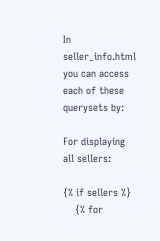In seller_info.html you can access each of these querysets by:

For displaying all sellers:

{% if sellers %}
    {% for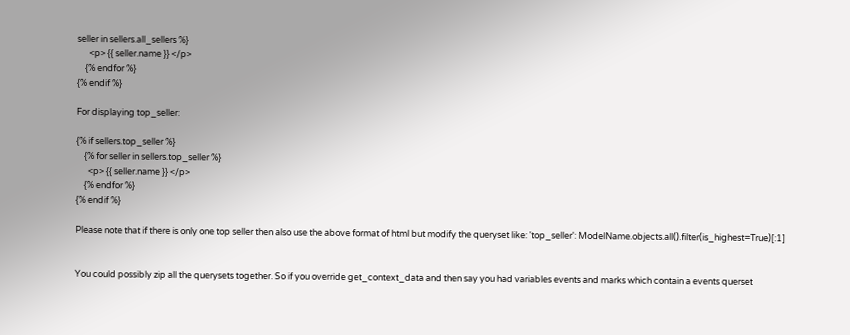seller in sellers.all_sellers %}
      <p> {{ seller.name }} </p>
    {% endfor %}
{% endif %}

For displaying top_seller:

{% if sellers.top_seller %}
    {% for seller in sellers.top_seller %}
      <p> {{ seller.name }} </p>
    {% endfor %}
{% endif %}

Please note that if there is only one top seller then also use the above format of html but modify the queryset like: 'top_seller': ModelName.objects.all().filter(is_highest=True)[:1]


You could possibly zip all the querysets together. So if you override get_context_data and then say you had variables events and marks which contain a events querset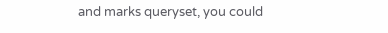and marks queryset, you could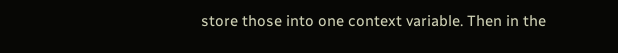store those into one context variable. Then in the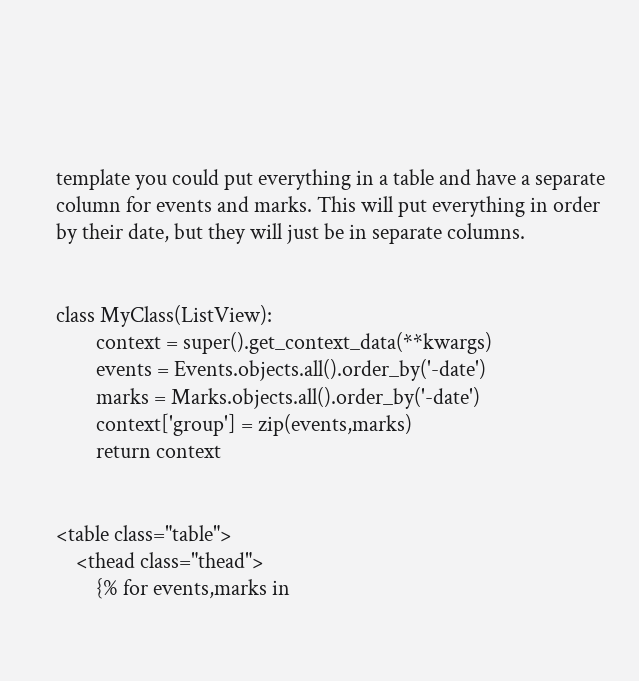template you could put everything in a table and have a separate column for events and marks. This will put everything in order by their date, but they will just be in separate columns.


class MyClass(ListView):
        context = super().get_context_data(**kwargs)
        events = Events.objects.all().order_by('-date')
        marks = Marks.objects.all().order_by('-date')
        context['group'] = zip(events,marks)
        return context


<table class="table">
    <thead class="thead">
        {% for events,marks in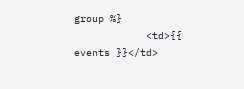group %}
            <td>{{ events }}</td>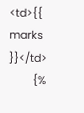<td>{{ marks }}</td>
        {%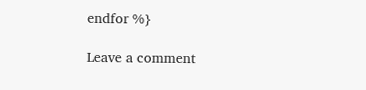endfor %}

Leave a comment